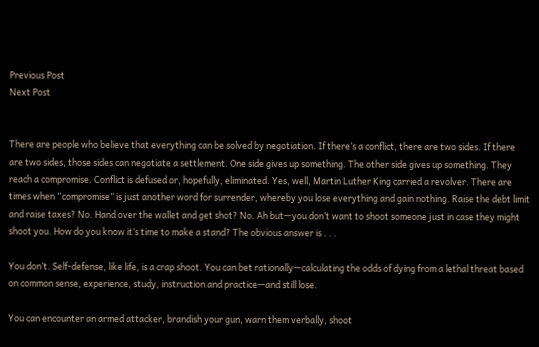Previous Post
Next Post


There are people who believe that everything can be solved by negotiation. If there’s a conflict, there are two sides. If there are two sides, those sides can negotiate a settlement. One side gives up something. The other side gives up something. They reach a compromise. Conflict is defused or, hopefully, eliminated. Yes, well, Martin Luther King carried a revolver. There are times when “compromise” is just another word for surrender, whereby you lose everything and gain nothing. Raise the debt limit and raise taxes? No. Hand over the wallet and get shot? No. Ah but—you don’t want to shoot someone just in case they might shoot you. How do you know it’s time to make a stand? The obvious answer is . . .

You don’t. Self-defense, like life, is a crap shoot. You can bet rationally—calculating the odds of dying from a lethal threat based on common sense, experience, study, instruction and practice—and still lose.

You can encounter an armed attacker, brandish your gun, warn them verbally, shoot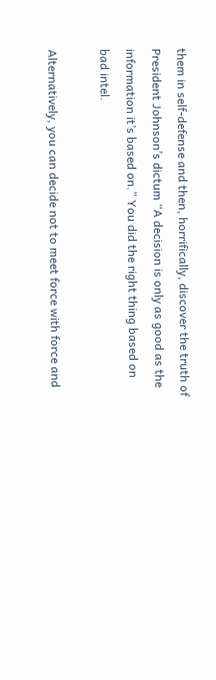them in self-defense and then, horrifically, discover the truth of President Johnson’s dictum “A decision is only as good as the information it’s based on.” You did the right thing based on bad intel.

Alternatively, you can decide not to meet force with force and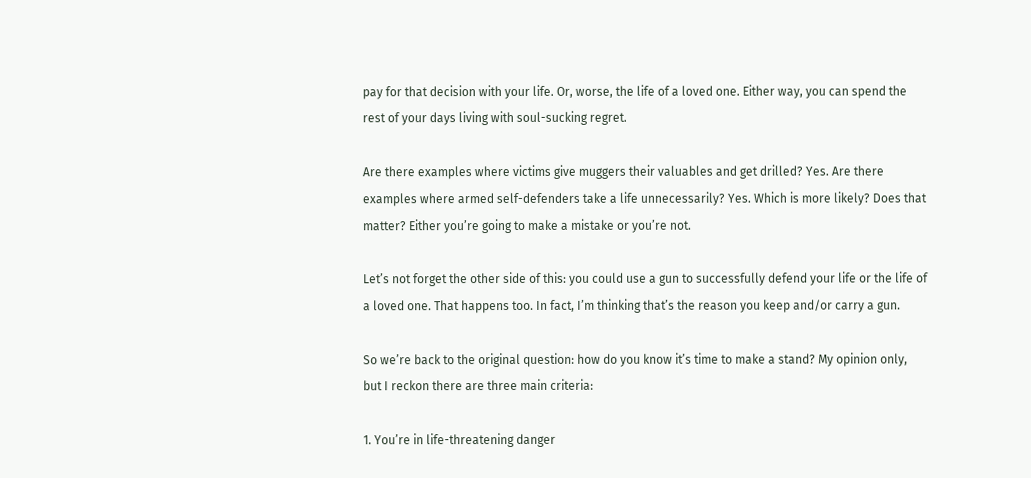pay for that decision with your life. Or, worse, the life of a loved one. Either way, you can spend the rest of your days living with soul-sucking regret.

Are there examples where victims give muggers their valuables and get drilled? Yes. Are there examples where armed self-defenders take a life unnecessarily? Yes. Which is more likely? Does that matter? Either you’re going to make a mistake or you’re not.

Let’s not forget the other side of this: you could use a gun to successfully defend your life or the life of a loved one. That happens too. In fact, I’m thinking that’s the reason you keep and/or carry a gun.

So we’re back to the original question: how do you know it’s time to make a stand? My opinion only, but I reckon there are three main criteria:

1. You’re in life-threatening danger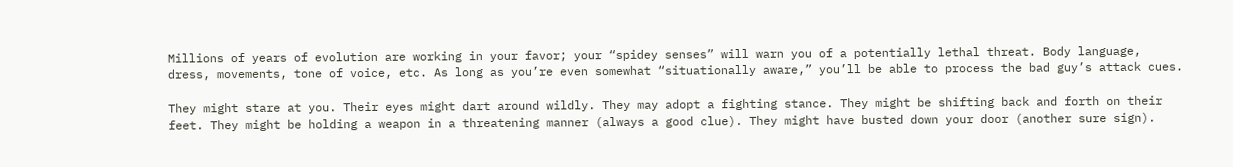Millions of years of evolution are working in your favor; your “spidey senses” will warn you of a potentially lethal threat. Body language, dress, movements, tone of voice, etc. As long as you’re even somewhat “situationally aware,” you’ll be able to process the bad guy’s attack cues.

They might stare at you. Their eyes might dart around wildly. They may adopt a fighting stance. They might be shifting back and forth on their feet. They might be holding a weapon in a threatening manner (always a good clue). They might have busted down your door (another sure sign).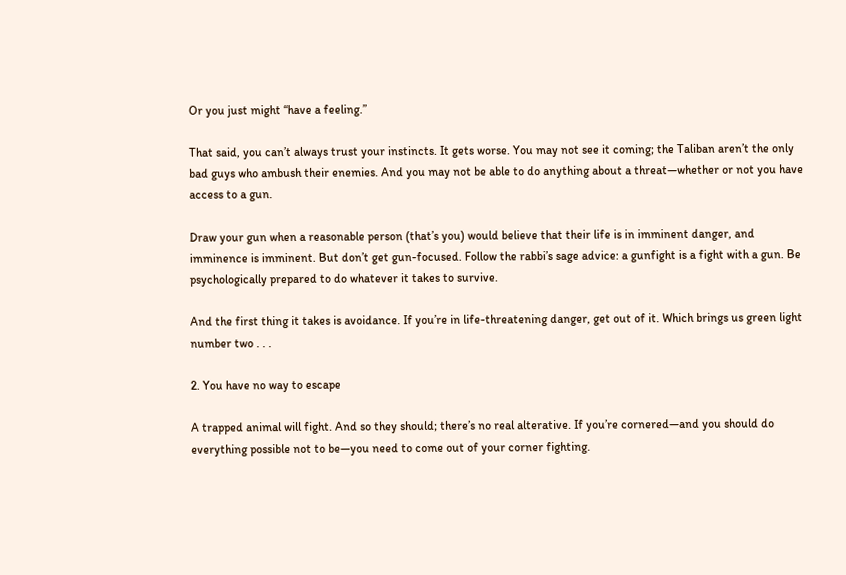Or you just might “have a feeling.”

That said, you can’t always trust your instincts. It gets worse. You may not see it coming; the Taliban aren’t the only bad guys who ambush their enemies. And you may not be able to do anything about a threat—whether or not you have access to a gun.

Draw your gun when a reasonable person (that’s you) would believe that their life is in imminent danger, and imminence is imminent. But don’t get gun-focused. Follow the rabbi’s sage advice: a gunfight is a fight with a gun. Be psychologically prepared to do whatever it takes to survive.

And the first thing it takes is avoidance. If you’re in life-threatening danger, get out of it. Which brings us green light number two . . .

2. You have no way to escape

A trapped animal will fight. And so they should; there’s no real alterative. If you’re cornered—and you should do everything possible not to be—you need to come out of your corner fighting.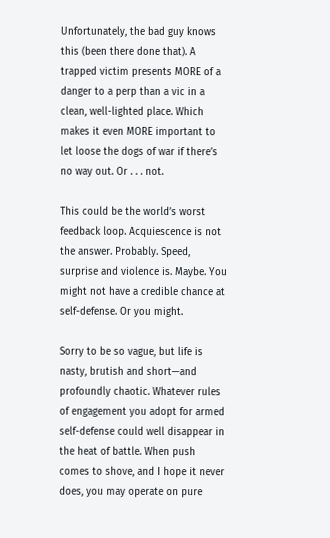Unfortunately, the bad guy knows this (been there done that). A trapped victim presents MORE of a danger to a perp than a vic in a clean, well-lighted place. Which makes it even MORE important to let loose the dogs of war if there’s no way out. Or . . . not.

This could be the world’s worst feedback loop. Acquiescence is not the answer. Probably. Speed, surprise and violence is. Maybe. You might not have a credible chance at self-defense. Or you might.

Sorry to be so vague, but life is nasty, brutish and short—and profoundly chaotic. Whatever rules of engagement you adopt for armed self-defense could well disappear in the heat of battle. When push comes to shove, and I hope it never does, you may operate on pure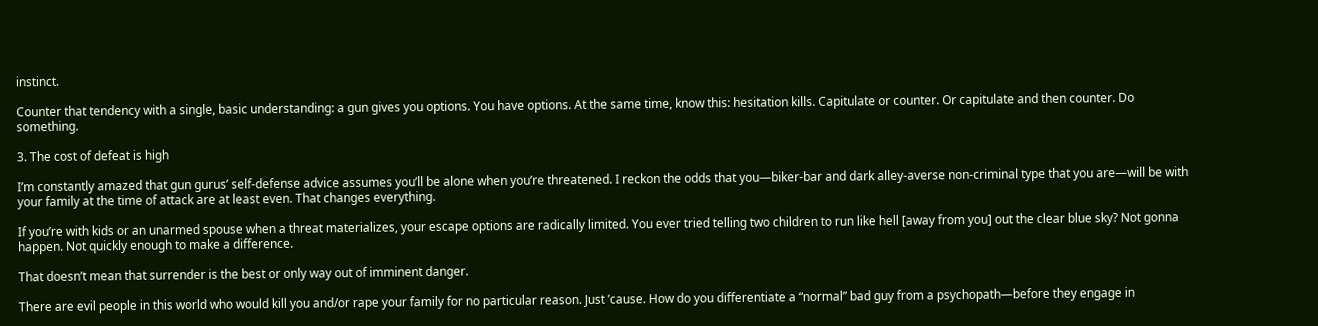instinct.

Counter that tendency with a single, basic understanding: a gun gives you options. You have options. At the same time, know this: hesitation kills. Capitulate or counter. Or capitulate and then counter. Do something.

3. The cost of defeat is high

I’m constantly amazed that gun gurus’ self-defense advice assumes you’ll be alone when you’re threatened. I reckon the odds that you—biker-bar and dark alley-averse non-criminal type that you are—will be with your family at the time of attack are at least even. That changes everything.

If you’re with kids or an unarmed spouse when a threat materializes, your escape options are radically limited. You ever tried telling two children to run like hell [away from you] out the clear blue sky? Not gonna happen. Not quickly enough to make a difference.

That doesn’t mean that surrender is the best or only way out of imminent danger.

There are evil people in this world who would kill you and/or rape your family for no particular reason. Just ’cause. How do you differentiate a “normal” bad guy from a psychopath—before they engage in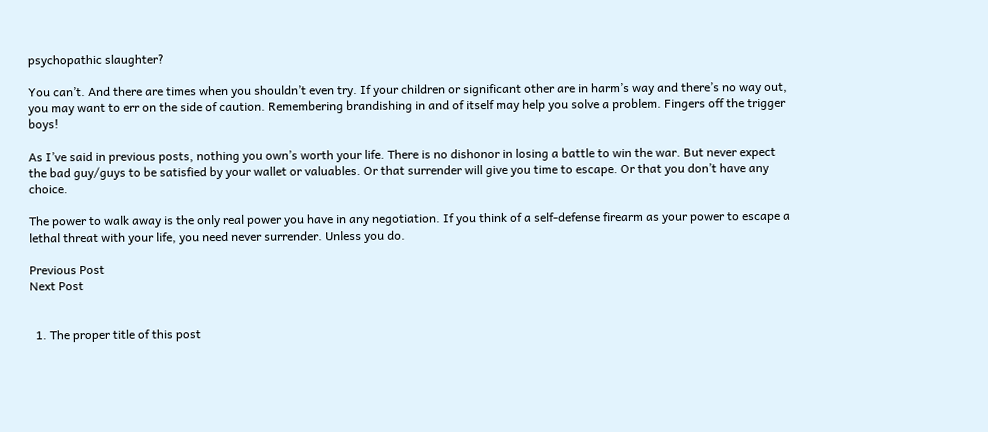psychopathic slaughter?

You can’t. And there are times when you shouldn’t even try. If your children or significant other are in harm’s way and there’s no way out, you may want to err on the side of caution. Remembering brandishing in and of itself may help you solve a problem. Fingers off the trigger boys!

As I’ve said in previous posts, nothing you own’s worth your life. There is no dishonor in losing a battle to win the war. But never expect the bad guy/guys to be satisfied by your wallet or valuables. Or that surrender will give you time to escape. Or that you don’t have any choice.

The power to walk away is the only real power you have in any negotiation. If you think of a self-defense firearm as your power to escape a lethal threat with your life, you need never surrender. Unless you do.

Previous Post
Next Post


  1. The proper title of this post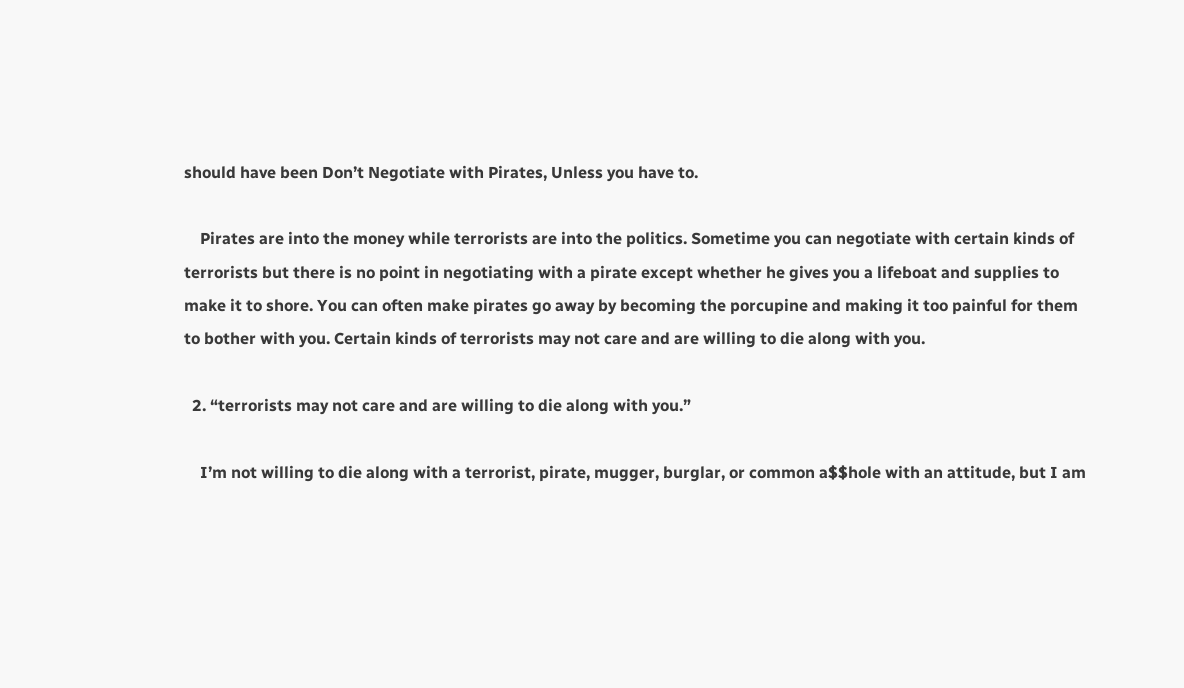should have been Don’t Negotiate with Pirates, Unless you have to.

    Pirates are into the money while terrorists are into the politics. Sometime you can negotiate with certain kinds of terrorists but there is no point in negotiating with a pirate except whether he gives you a lifeboat and supplies to make it to shore. You can often make pirates go away by becoming the porcupine and making it too painful for them to bother with you. Certain kinds of terrorists may not care and are willing to die along with you.

  2. “terrorists may not care and are willing to die along with you.”

    I’m not willing to die along with a terrorist, pirate, mugger, burglar, or common a$$hole with an attitude, but I am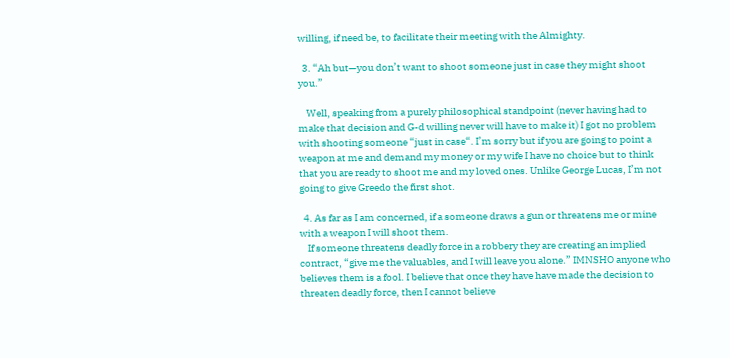willing, if need be, to facilitate their meeting with the Almighty.

  3. “Ah but—you don’t want to shoot someone just in case they might shoot you.”

    Well, speaking from a purely philosophical standpoint (never having had to make that decision and G-d willing never will have to make it) I got no problem with shooting someone “just in case“. I’m sorry but if you are going to point a weapon at me and demand my money or my wife I have no choice but to think that you are ready to shoot me and my loved ones. Unlike George Lucas, I’m not going to give Greedo the first shot.

  4. As far as I am concerned, if a someone draws a gun or threatens me or mine with a weapon I will shoot them.
    If someone threatens deadly force in a robbery they are creating an implied contract, “give me the valuables, and I will leave you alone.” IMNSHO anyone who believes them is a fool. I believe that once they have have made the decision to threaten deadly force, then I cannot believe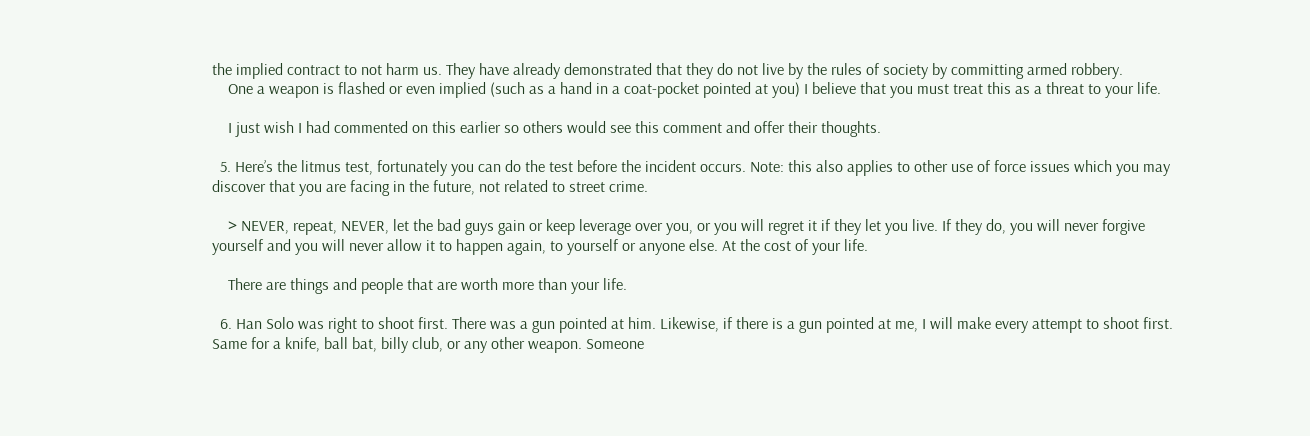the implied contract to not harm us. They have already demonstrated that they do not live by the rules of society by committing armed robbery.
    One a weapon is flashed or even implied (such as a hand in a coat-pocket pointed at you) I believe that you must treat this as a threat to your life.

    I just wish I had commented on this earlier so others would see this comment and offer their thoughts.

  5. Here’s the litmus test, fortunately you can do the test before the incident occurs. Note: this also applies to other use of force issues which you may discover that you are facing in the future, not related to street crime.

    > NEVER, repeat, NEVER, let the bad guys gain or keep leverage over you, or you will regret it if they let you live. If they do, you will never forgive yourself and you will never allow it to happen again, to yourself or anyone else. At the cost of your life.

    There are things and people that are worth more than your life.

  6. Han Solo was right to shoot first. There was a gun pointed at him. Likewise, if there is a gun pointed at me, I will make every attempt to shoot first. Same for a knife, ball bat, billy club, or any other weapon. Someone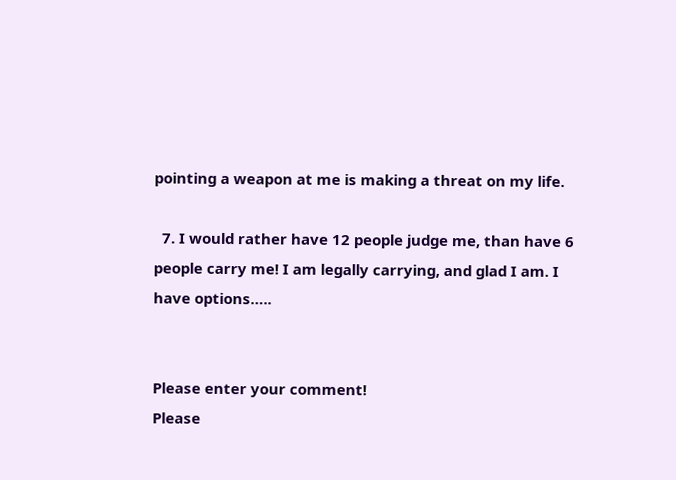pointing a weapon at me is making a threat on my life.

  7. I would rather have 12 people judge me, than have 6 people carry me! I am legally carrying, and glad I am. I have options…..


Please enter your comment!
Please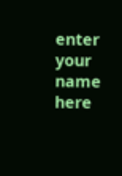enter your name here